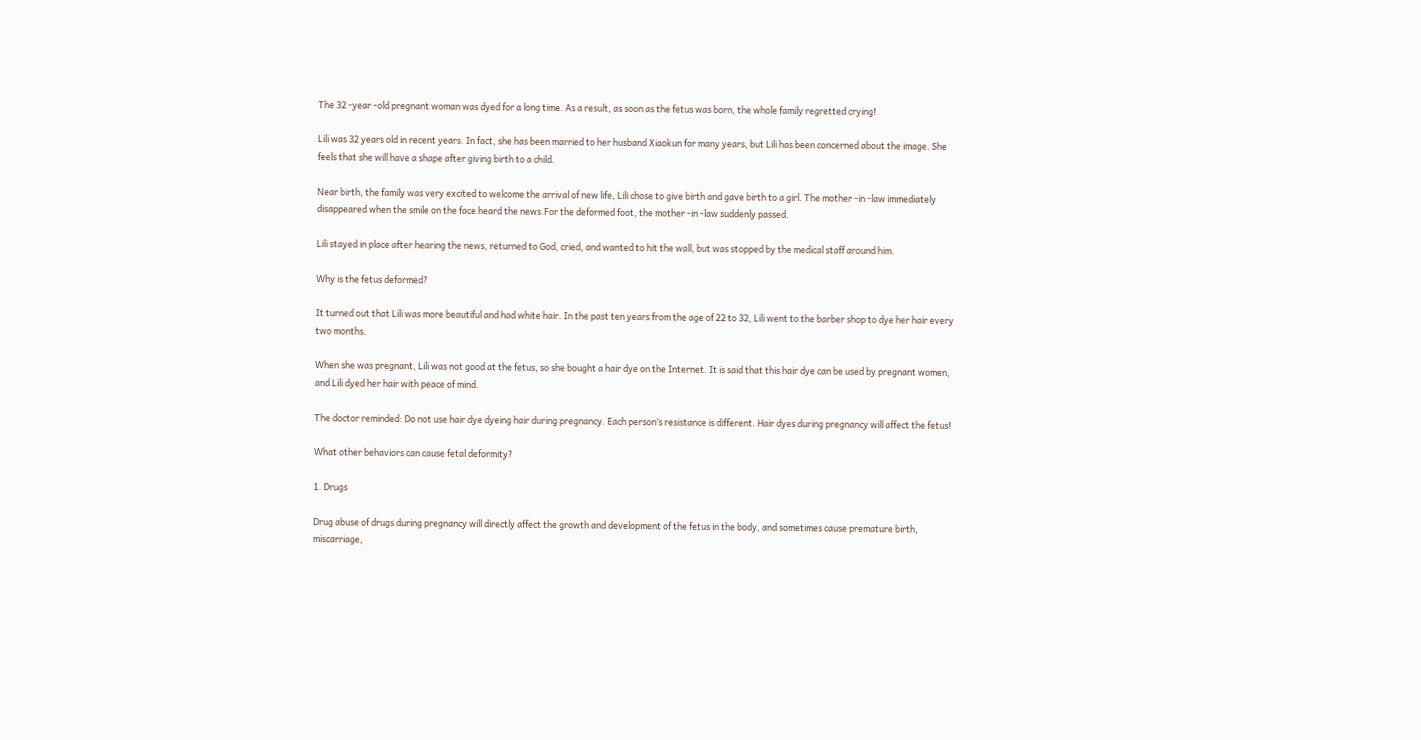The 32 -year -old pregnant woman was dyed for a long time. As a result, as soon as the fetus was born, the whole family regretted crying!

Lili was 32 years old in recent years. In fact, she has been married to her husband Xiaokun for many years, but Lili has been concerned about the image. She feels that she will have a shape after giving birth to a child.

Near birth, the family was very excited to welcome the arrival of new life, Lili chose to give birth and gave birth to a girl. The mother -in -law immediately disappeared when the smile on the face heard the news.For the deformed foot, the mother -in -law suddenly passed.

Lili stayed in place after hearing the news, returned to God, cried, and wanted to hit the wall, but was stopped by the medical staff around him.

Why is the fetus deformed?

It turned out that Lili was more beautiful and had white hair. In the past ten years from the age of 22 to 32, Lili went to the barber shop to dye her hair every two months.

When she was pregnant, Lili was not good at the fetus, so she bought a hair dye on the Internet. It is said that this hair dye can be used by pregnant women, and Lili dyed her hair with peace of mind.

The doctor reminded: Do not use hair dye dyeing hair during pregnancy. Each person’s resistance is different. Hair dyes during pregnancy will affect the fetus!

What other behaviors can cause fetal deformity?

1. Drugs

Drug abuse of drugs during pregnancy will directly affect the growth and development of the fetus in the body, and sometimes cause premature birth, miscarriage,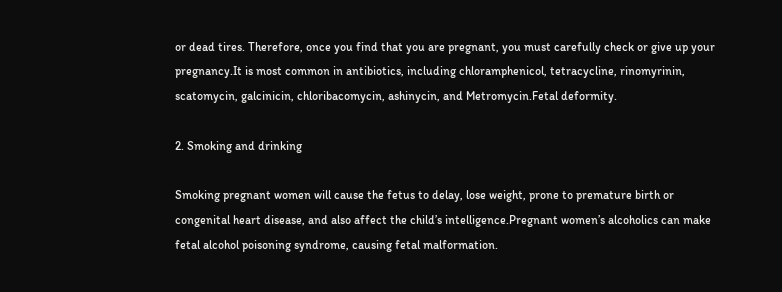or dead tires. Therefore, once you find that you are pregnant, you must carefully check or give up your pregnancy.It is most common in antibiotics, including chloramphenicol, tetracycline, rinomyrinin, scatomycin, galcinicin, chloribacomycin, ashinycin, and Metromycin.Fetal deformity.

2. Smoking and drinking

Smoking pregnant women will cause the fetus to delay, lose weight, prone to premature birth or congenital heart disease, and also affect the child’s intelligence.Pregnant women’s alcoholics can make fetal alcohol poisoning syndrome, causing fetal malformation.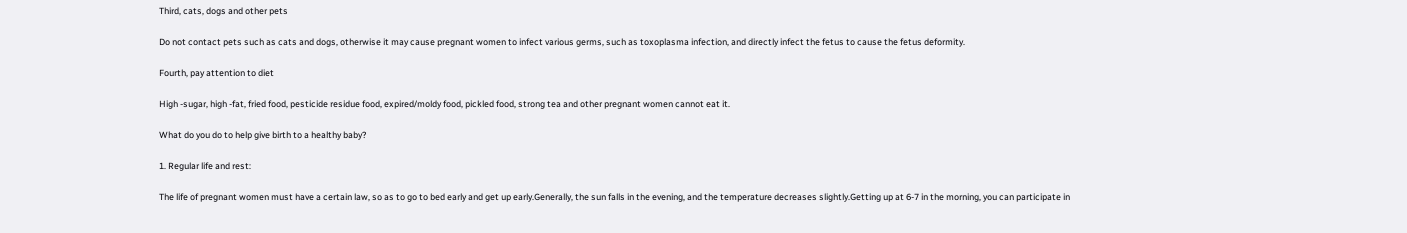Third, cats, dogs and other pets

Do not contact pets such as cats and dogs, otherwise it may cause pregnant women to infect various germs, such as toxoplasma infection, and directly infect the fetus to cause the fetus deformity.

Fourth, pay attention to diet

High -sugar, high -fat, fried food, pesticide residue food, expired/moldy food, pickled food, strong tea and other pregnant women cannot eat it.

What do you do to help give birth to a healthy baby?

1. Regular life and rest:

The life of pregnant women must have a certain law, so as to go to bed early and get up early.Generally, the sun falls in the evening, and the temperature decreases slightly.Getting up at 6-7 in the morning, you can participate in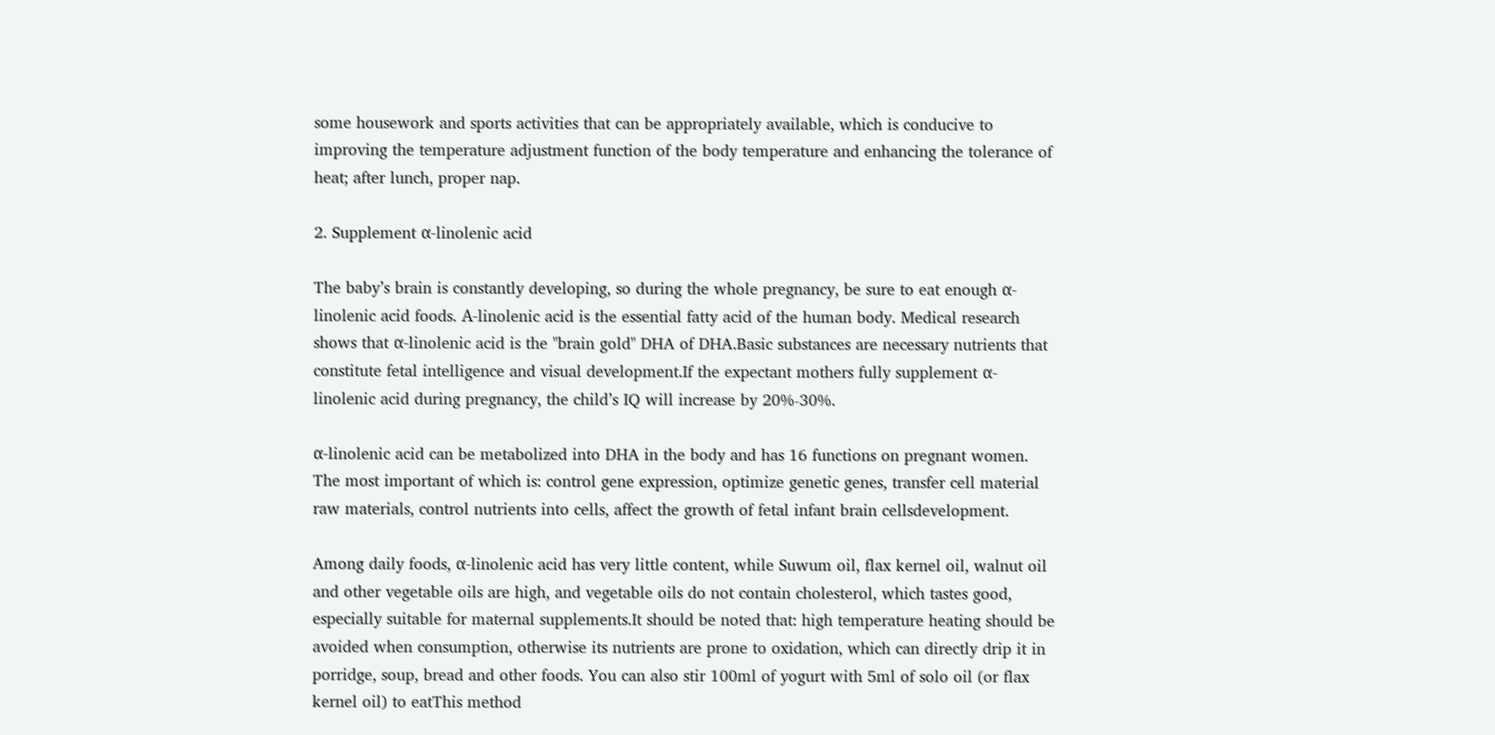some housework and sports activities that can be appropriately available, which is conducive to improving the temperature adjustment function of the body temperature and enhancing the tolerance of heat; after lunch, proper nap.

2. Supplement α-linolenic acid

The baby’s brain is constantly developing, so during the whole pregnancy, be sure to eat enough α-linolenic acid foods. Α-linolenic acid is the essential fatty acid of the human body. Medical research shows that α-linolenic acid is the "brain gold" DHA of DHA.Basic substances are necessary nutrients that constitute fetal intelligence and visual development.If the expectant mothers fully supplement α-linolenic acid during pregnancy, the child’s IQ will increase by 20%-30%.

α-linolenic acid can be metabolized into DHA in the body and has 16 functions on pregnant women. The most important of which is: control gene expression, optimize genetic genes, transfer cell material raw materials, control nutrients into cells, affect the growth of fetal infant brain cellsdevelopment.

Among daily foods, α-linolenic acid has very little content, while Suwum oil, flax kernel oil, walnut oil and other vegetable oils are high, and vegetable oils do not contain cholesterol, which tastes good, especially suitable for maternal supplements.It should be noted that: high temperature heating should be avoided when consumption, otherwise its nutrients are prone to oxidation, which can directly drip it in porridge, soup, bread and other foods. You can also stir 100ml of yogurt with 5ml of solo oil (or flax kernel oil) to eatThis method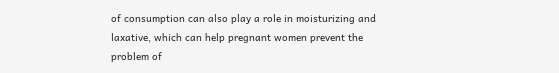of consumption can also play a role in moisturizing and laxative, which can help pregnant women prevent the problem of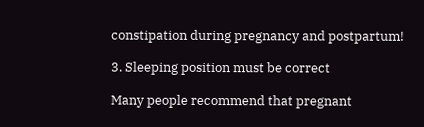constipation during pregnancy and postpartum!

3. Sleeping position must be correct

Many people recommend that pregnant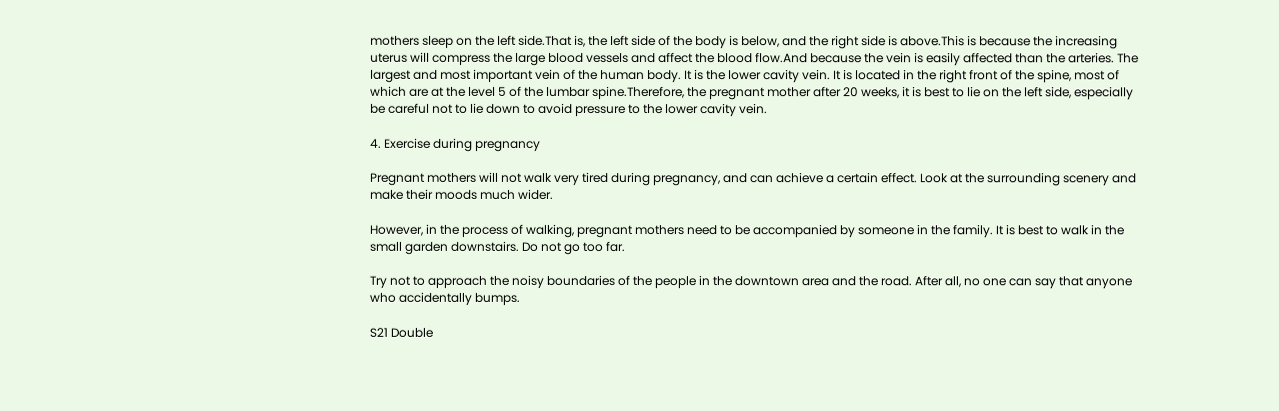mothers sleep on the left side.That is, the left side of the body is below, and the right side is above.This is because the increasing uterus will compress the large blood vessels and affect the blood flow.And because the vein is easily affected than the arteries. The largest and most important vein of the human body. It is the lower cavity vein. It is located in the right front of the spine, most of which are at the level 5 of the lumbar spine.Therefore, the pregnant mother after 20 weeks, it is best to lie on the left side, especially be careful not to lie down to avoid pressure to the lower cavity vein.

4. Exercise during pregnancy

Pregnant mothers will not walk very tired during pregnancy, and can achieve a certain effect. Look at the surrounding scenery and make their moods much wider.

However, in the process of walking, pregnant mothers need to be accompanied by someone in the family. It is best to walk in the small garden downstairs. Do not go too far.

Try not to approach the noisy boundaries of the people in the downtown area and the road. After all, no one can say that anyone who accidentally bumps.

S21 Double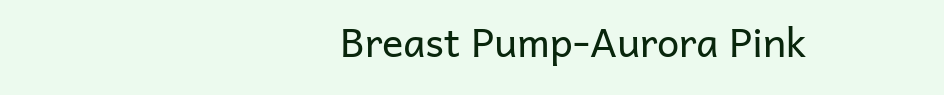Breast Pump-Aurora Pink